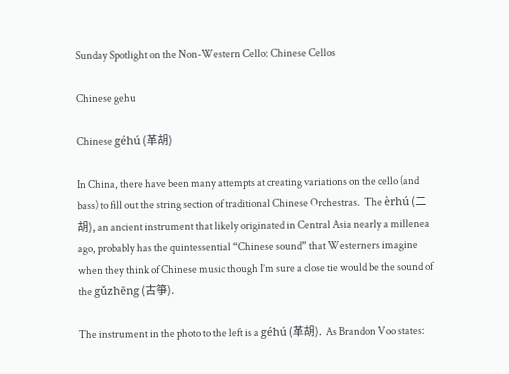Sunday Spotlight on the Non-Western Cello: Chinese Cellos

Chinese gehu

Chinese géhú (革胡)

In China, there have been many attempts at creating variations on the cello (and bass) to fill out the string section of traditional Chinese Orchestras.  The èrhú (二胡), an ancient instrument that likely originated in Central Asia nearly a millenea ago, probably has the quintessential “Chinese sound” that Westerners imagine when they think of Chinese music though I’m sure a close tie would be the sound of the gǔzhēng (古箏).

The instrument in the photo to the left is a géhú (革胡).  As Brandon Voo states: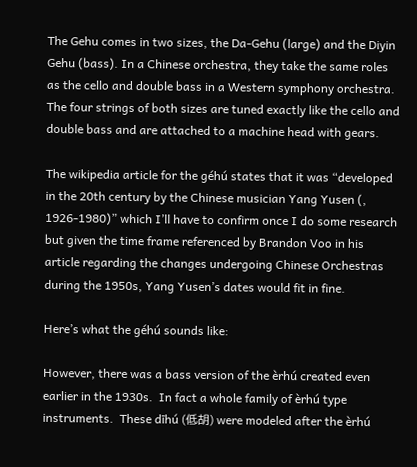The Gehu comes in two sizes, the Da-Gehu (large) and the Diyin Gehu (bass). In a Chinese orchestra, they take the same roles as the cello and double bass in a Western symphony orchestra. The four strings of both sizes are tuned exactly like the cello and double bass and are attached to a machine head with gears.

The wikipedia article for the géhú states that it was “developed in the 20th century by the Chinese musician Yang Yusen (, 1926-1980)” which I’ll have to confirm once I do some research but given the time frame referenced by Brandon Voo in his article regarding the changes undergoing Chinese Orchestras during the 1950s, Yang Yusen’s dates would fit in fine.

Here’s what the géhú sounds like:

However, there was a bass version of the èrhú created even earlier in the 1930s.  In fact a whole family of èrhú type instruments.  These dīhú (低胡) were modeled after the èrhú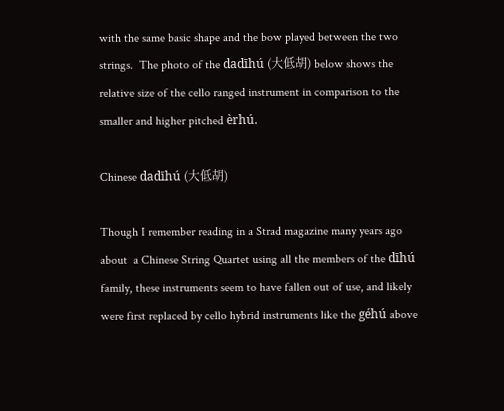with the same basic shape and the bow played between the two strings.  The photo of the dadīhú (大低胡) below shows the relative size of the cello ranged instrument in comparison to the smaller and higher pitched èrhú.

Chinese dadīhú (大低胡)

Though I remember reading in a Strad magazine many years ago about  a Chinese String Quartet using all the members of the dīhú family, these instruments seem to have fallen out of use, and likely were first replaced by cello hybrid instruments like the géhú above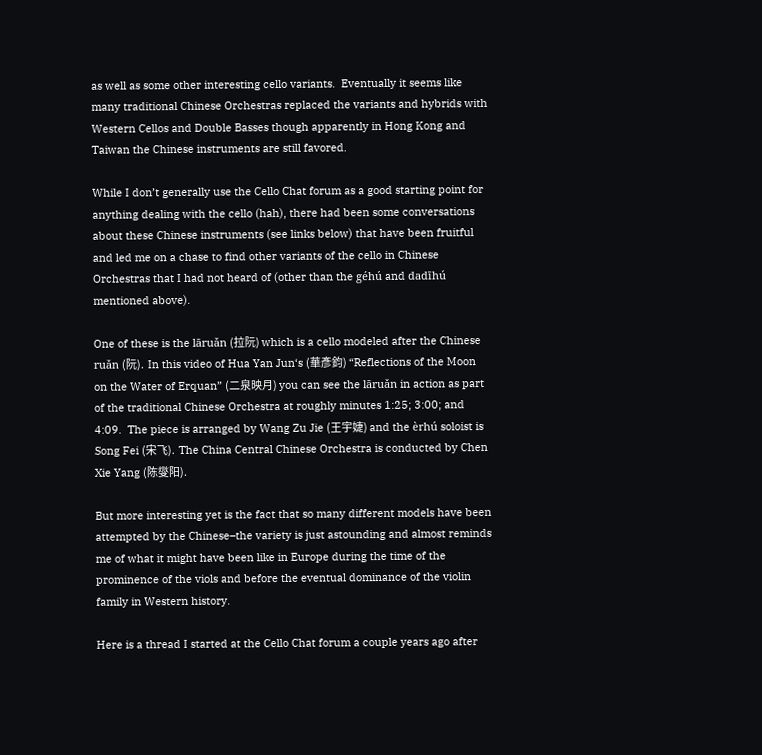as well as some other interesting cello variants.  Eventually it seems like many traditional Chinese Orchestras replaced the variants and hybrids with Western Cellos and Double Basses though apparently in Hong Kong and Taiwan the Chinese instruments are still favored.

While I don’t generally use the Cello Chat forum as a good starting point for anything dealing with the cello (hah), there had been some conversations about these Chinese instruments (see links below) that have been fruitful and led me on a chase to find other variants of the cello in Chinese Orchestras that I had not heard of (other than the géhú and dadīhú mentioned above).

One of these is the lāruǎn (拉阮) which is a cello modeled after the Chinese  ruǎn (阮).  In this video of Hua Yan Jun‘s (華彥鈞) “Reflections of the Moon on the Water of Erquan” (二泉映月) you can see the lāruǎn in action as part of the traditional Chinese Orchestra at roughly minutes 1:25; 3:00; and 4:09.  The piece is arranged by Wang Zu Jie (王宇婕) and the èrhú soloist is Song Fei (宋飞).  The China Central Chinese Orchestra is conducted by Chen Xie Yang (陈燮阳).

But more interesting yet is the fact that so many different models have been attempted by the Chinese–the variety is just astounding and almost reminds me of what it might have been like in Europe during the time of the prominence of the viols and before the eventual dominance of the violin family in Western history.

Here is a thread I started at the Cello Chat forum a couple years ago after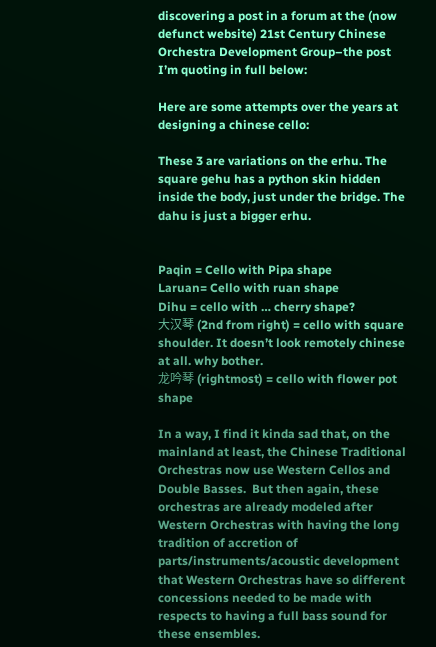discovering a post in a forum at the (now defunct website) 21st Century Chinese Orchestra Development Group–the post I’m quoting in full below:

Here are some attempts over the years at designing a chinese cello:

These 3 are variations on the erhu. The square gehu has a python skin hidden inside the body, just under the bridge. The dahu is just a bigger erhu.


Paqin = Cello with Pipa shape
Laruan= Cello with ruan shape
Dihu = cello with … cherry shape?
大汉琴 (2nd from right) = cello with square shoulder. It doesn’t look remotely chinese at all. why bother.
龙吟琴 (rightmost) = cello with flower pot shape

In a way, I find it kinda sad that, on the mainland at least, the Chinese Traditional Orchestras now use Western Cellos and Double Basses.  But then again, these orchestras are already modeled after Western Orchestras with having the long tradition of accretion of parts/instruments/acoustic development that Western Orchestras have so different concessions needed to be made with respects to having a full bass sound for these ensembles.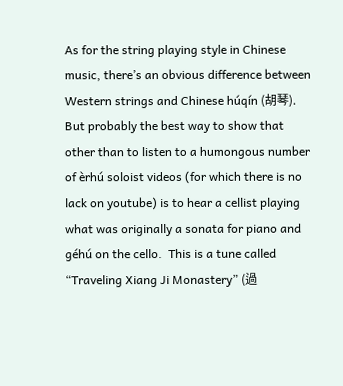As for the string playing style in Chinese music, there’s an obvious difference between Western strings and Chinese húqín (胡琴).  But probably the best way to show that other than to listen to a humongous number of èrhú soloist videos (for which there is no lack on youtube) is to hear a cellist playing what was originally a sonata for piano and géhú on the cello.  This is a tune called “Traveling Xiang Ji Monastery” (過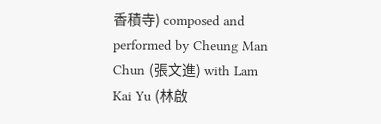香積寺) composed and performed by Cheung Man Chun (張文進) with Lam Kai Yu (林啟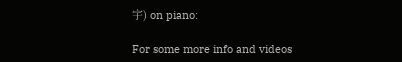宇) on piano:

For some more info and videos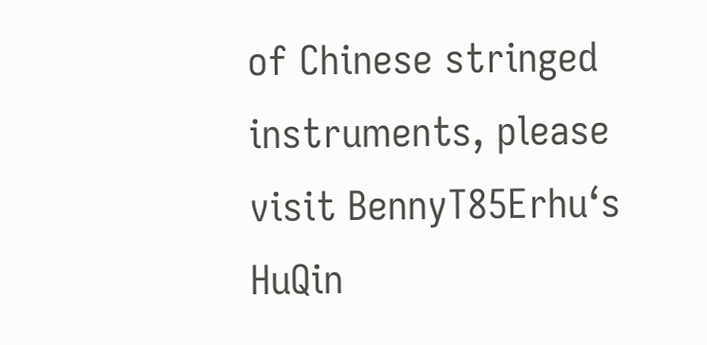of Chinese stringed instruments, please visit BennyT85Erhu‘s HuQin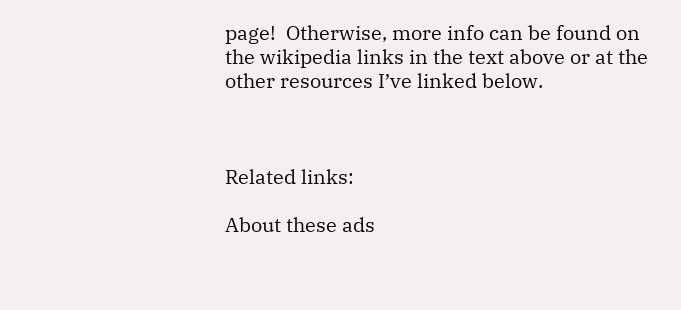page!  Otherwise, more info can be found on the wikipedia links in the text above or at the other resources I’ve linked below.



Related links:

About these ads